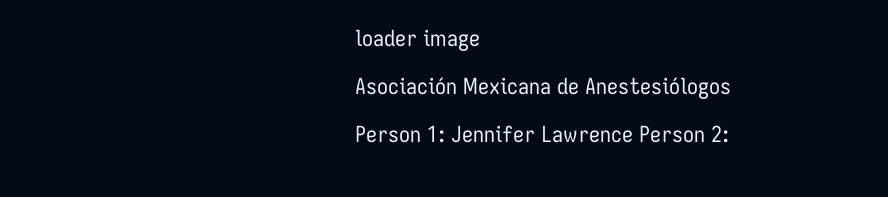loader image

Asociación Mexicana de Anestesiólogos

Person 1: Jennifer Lawrence Person 2: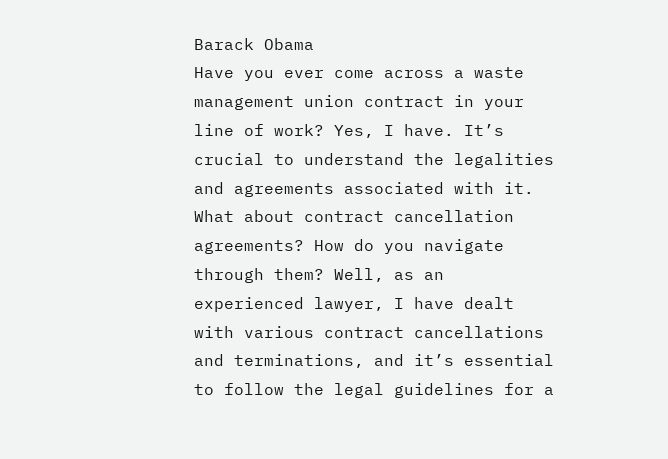Barack Obama
Have you ever come across a waste management union contract in your line of work? Yes, I have. It’s crucial to understand the legalities and agreements associated with it.
What about contract cancellation agreements? How do you navigate through them? Well, as an experienced lawyer, I have dealt with various contract cancellations and terminations, and it’s essential to follow the legal guidelines for a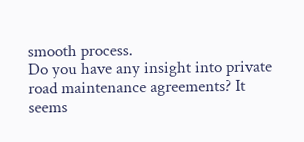smooth process.
Do you have any insight into private road maintenance agreements? It seems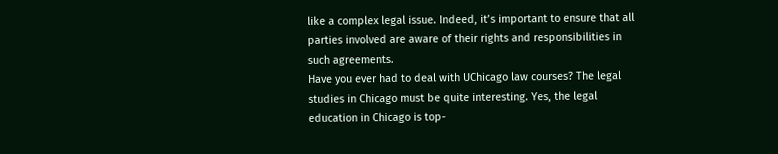like a complex legal issue. Indeed, it’s important to ensure that all parties involved are aware of their rights and responsibilities in such agreements.
Have you ever had to deal with UChicago law courses? The legal studies in Chicago must be quite interesting. Yes, the legal education in Chicago is top-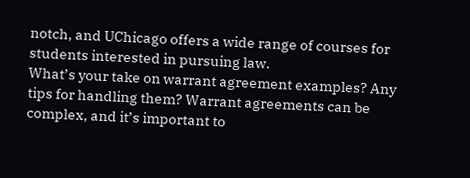notch, and UChicago offers a wide range of courses for students interested in pursuing law.
What’s your take on warrant agreement examples? Any tips for handling them? Warrant agreements can be complex, and it’s important to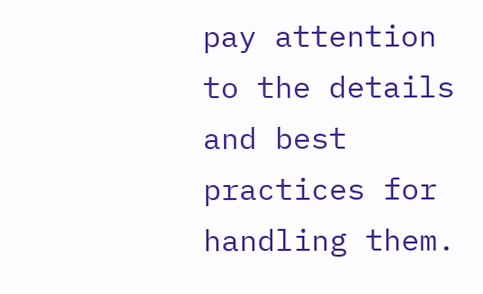pay attention to the details and best practices for handling them.